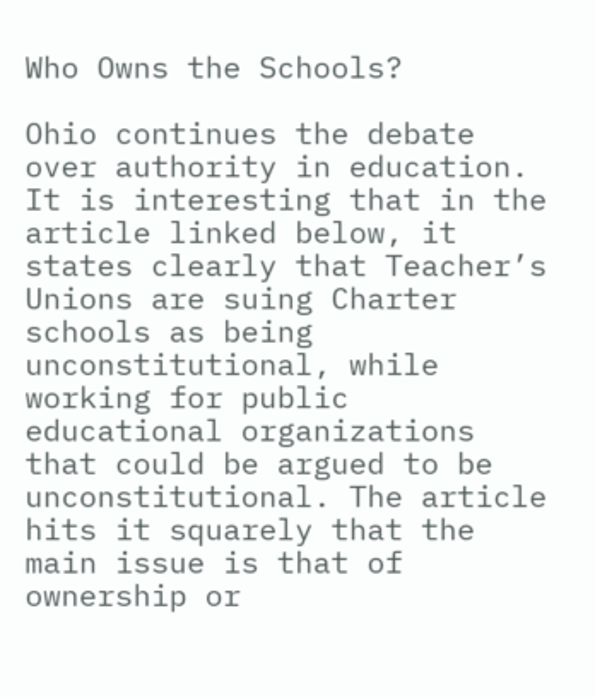Who Owns the Schools?

Ohio continues the debate over authority in education. It is interesting that in the article linked below, it states clearly that Teacher’s Unions are suing Charter schools as being unconstitutional, while working for public educational organizations that could be argued to be unconstitutional. The article hits it squarely that the main issue is that of ownership or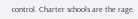control. Charter schools are the rage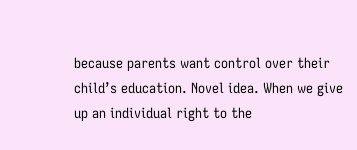because parents want control over their child’s education. Novel idea. When we give up an individual right to the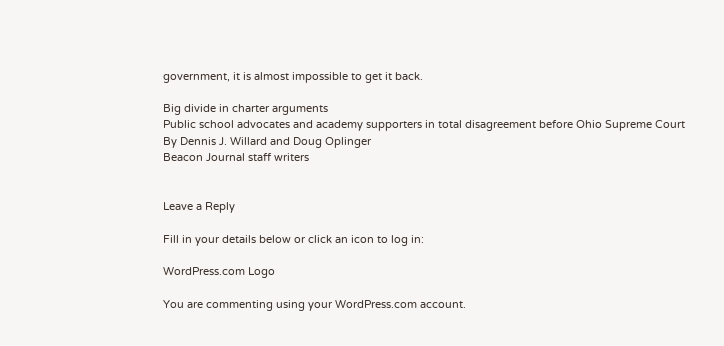government, it is almost impossible to get it back.

Big divide in charter arguments
Public school advocates and academy supporters in total disagreement before Ohio Supreme Court
By Dennis J. Willard and Doug Oplinger
Beacon Journal staff writers


Leave a Reply

Fill in your details below or click an icon to log in:

WordPress.com Logo

You are commenting using your WordPress.com account.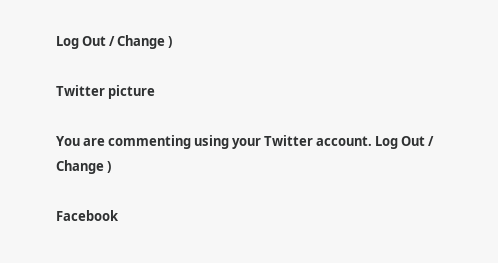Log Out / Change )

Twitter picture

You are commenting using your Twitter account. Log Out / Change )

Facebook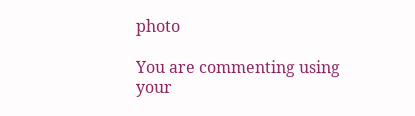photo

You are commenting using your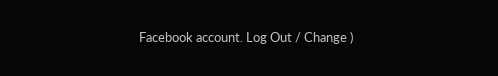Facebook account. Log Out / Change )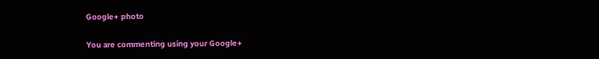Google+ photo

You are commenting using your Google+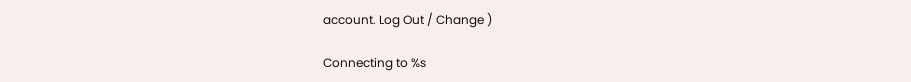account. Log Out / Change )

Connecting to %s